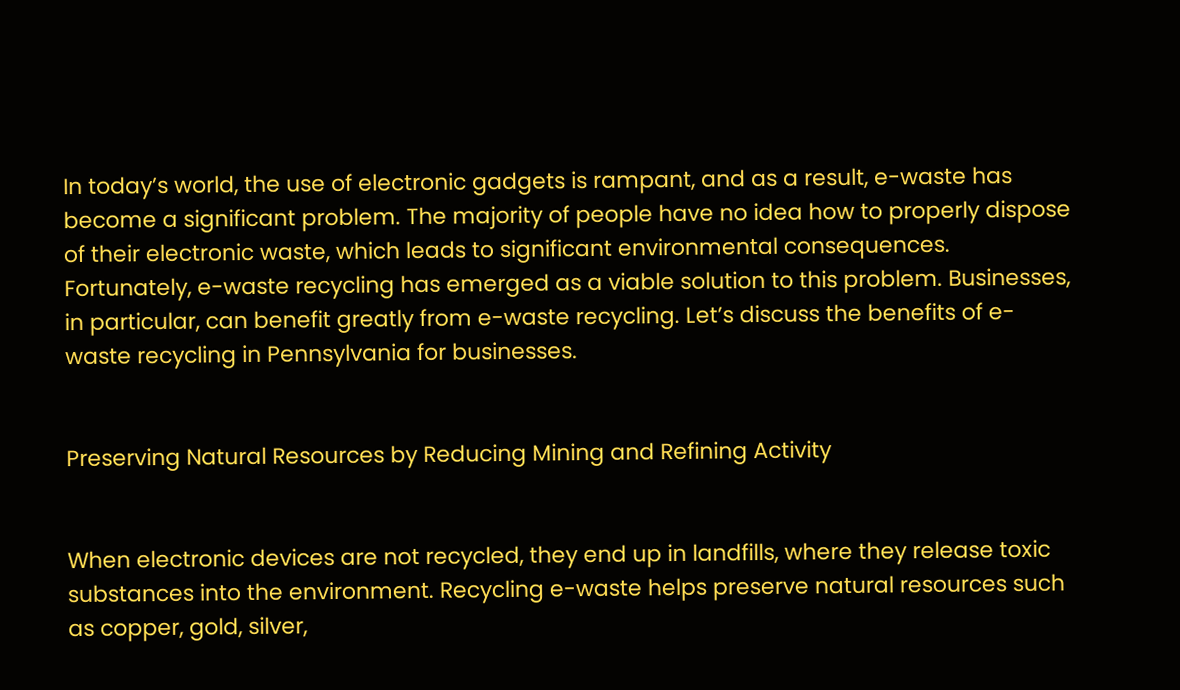In today’s world, the use of electronic gadgets is rampant, and as a result, e-waste has become a significant problem. The majority of people have no idea how to properly dispose of their electronic waste, which leads to significant environmental consequences. Fortunately, e-waste recycling has emerged as a viable solution to this problem. Businesses, in particular, can benefit greatly from e-waste recycling. Let’s discuss the benefits of e-waste recycling in Pennsylvania for businesses.


Preserving Natural Resources by Reducing Mining and Refining Activity


When electronic devices are not recycled, they end up in landfills, where they release toxic substances into the environment. Recycling e-waste helps preserve natural resources such as copper, gold, silver,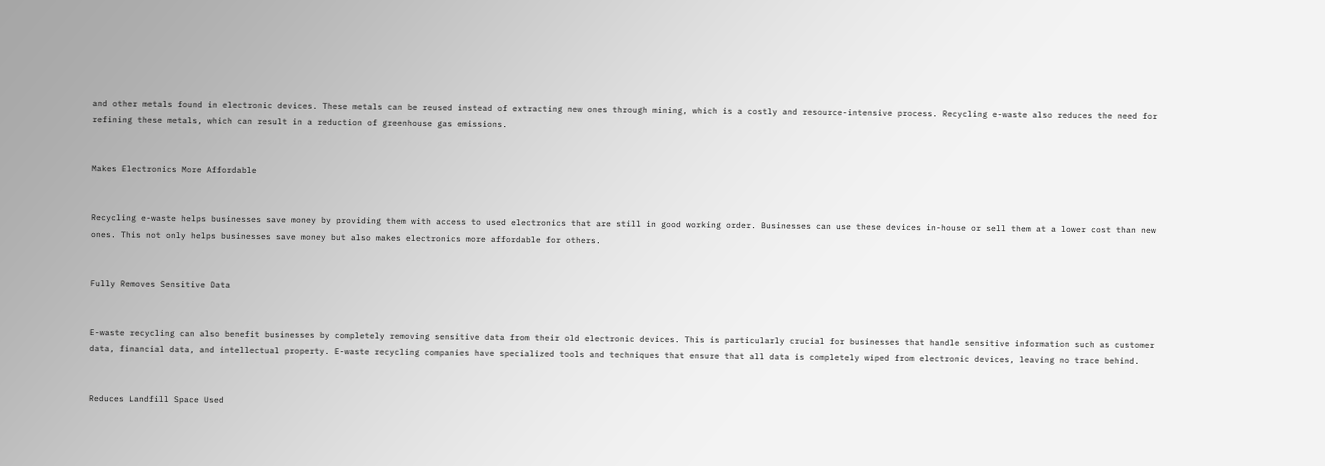and other metals found in electronic devices. These metals can be reused instead of extracting new ones through mining, which is a costly and resource-intensive process. Recycling e-waste also reduces the need for refining these metals, which can result in a reduction of greenhouse gas emissions.


Makes Electronics More Affordable


Recycling e-waste helps businesses save money by providing them with access to used electronics that are still in good working order. Businesses can use these devices in-house or sell them at a lower cost than new ones. This not only helps businesses save money but also makes electronics more affordable for others.


Fully Removes Sensitive Data


E-waste recycling can also benefit businesses by completely removing sensitive data from their old electronic devices. This is particularly crucial for businesses that handle sensitive information such as customer data, financial data, and intellectual property. E-waste recycling companies have specialized tools and techniques that ensure that all data is completely wiped from electronic devices, leaving no trace behind.


Reduces Landfill Space Used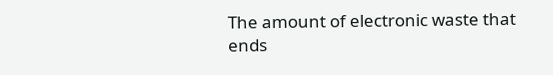The amount of electronic waste that ends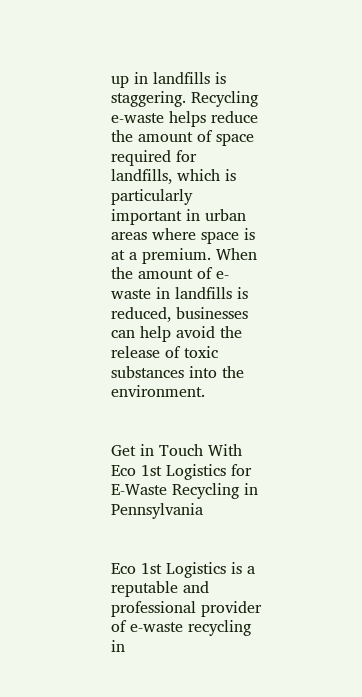up in landfills is staggering. Recycling e-waste helps reduce the amount of space required for landfills, which is particularly important in urban areas where space is at a premium. When the amount of e-waste in landfills is reduced, businesses can help avoid the release of toxic substances into the environment.


Get in Touch With Eco 1st Logistics for E-Waste Recycling in Pennsylvania


Eco 1st Logistics is a reputable and professional provider of e-waste recycling in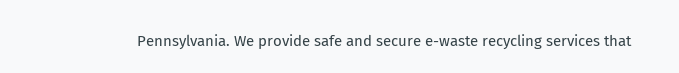Pennsylvania. We provide safe and secure e-waste recycling services that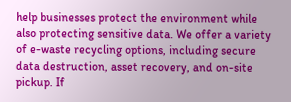help businesses protect the environment while also protecting sensitive data. We offer a variety of e-waste recycling options, including secure data destruction, asset recovery, and on-site pickup. If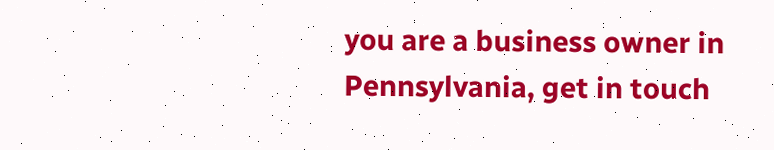you are a business owner in Pennsylvania, get in touch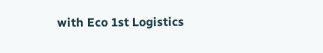with Eco 1st Logistics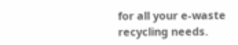for all your e-waste recycling needs.